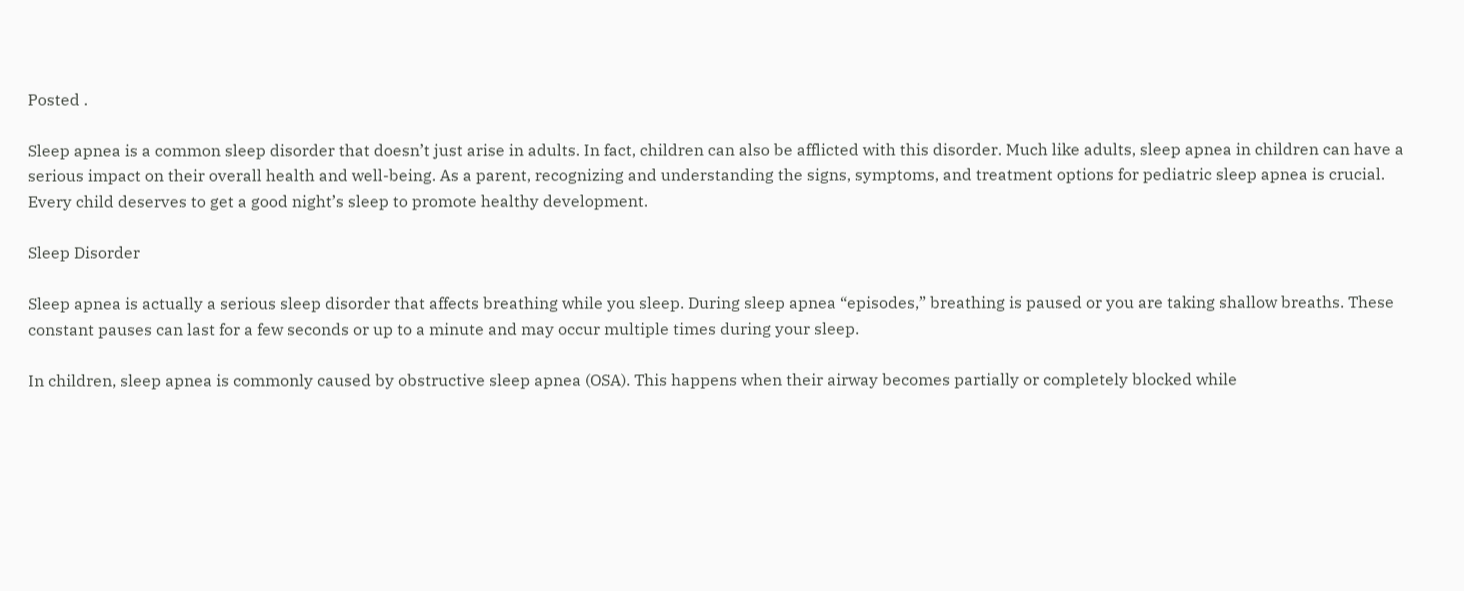Posted .

Sleep apnea is a common sleep disorder that doesn’t just arise in adults. In fact, children can also be afflicted with this disorder. Much like adults, sleep apnea in children can have a serious impact on their overall health and well-being. As a parent, recognizing and understanding the signs, symptoms, and treatment options for pediatric sleep apnea is crucial. Every child deserves to get a good night’s sleep to promote healthy development.

Sleep Disorder

Sleep apnea is actually a serious sleep disorder that affects breathing while you sleep. During sleep apnea “episodes,” breathing is paused or you are taking shallow breaths. These constant pauses can last for a few seconds or up to a minute and may occur multiple times during your sleep.

In children, sleep apnea is commonly caused by obstructive sleep apnea (OSA). This happens when their airway becomes partially or completely blocked while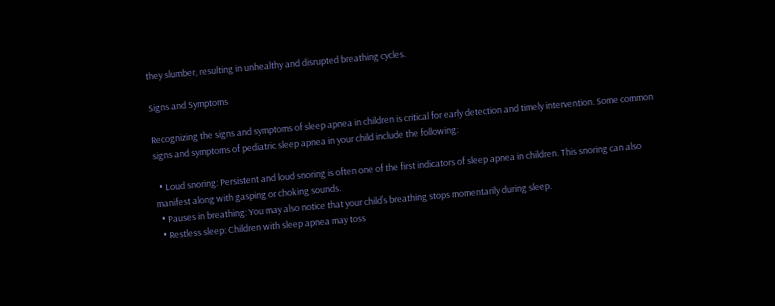they slumber, resulting in unhealthy and disrupted breathing cycles.

Signs and Symptoms

Recognizing the signs and symptoms of sleep apnea in children is critical for early detection and timely intervention. Some common signs and symptoms of pediatric sleep apnea in your child include the following:

  • Loud snoring: Persistent and loud snoring is often one of the first indicators of sleep apnea in children. This snoring can also manifest along with gasping or choking sounds.
  • Pauses in breathing: You may also notice that your child’s breathing stops momentarily during sleep.
  • Restless sleep: Children with sleep apnea may toss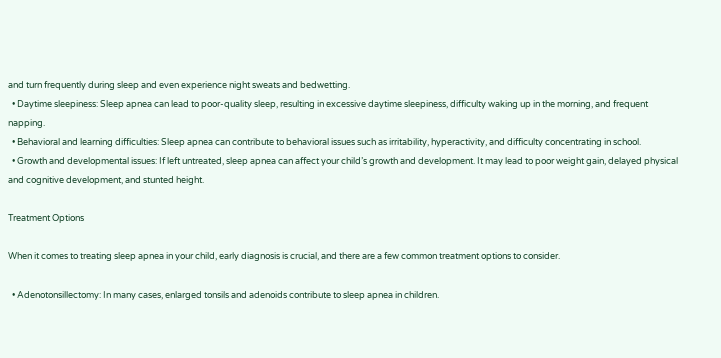and turn frequently during sleep and even experience night sweats and bedwetting.
  • Daytime sleepiness: Sleep apnea can lead to poor-quality sleep, resulting in excessive daytime sleepiness, difficulty waking up in the morning, and frequent napping.
  • Behavioral and learning difficulties: Sleep apnea can contribute to behavioral issues such as irritability, hyperactivity, and difficulty concentrating in school.
  • Growth and developmental issues: If left untreated, sleep apnea can affect your child’s growth and development. It may lead to poor weight gain, delayed physical and cognitive development, and stunted height.

Treatment Options

When it comes to treating sleep apnea in your child, early diagnosis is crucial, and there are a few common treatment options to consider.

  • Adenotonsillectomy: In many cases, enlarged tonsils and adenoids contribute to sleep apnea in children.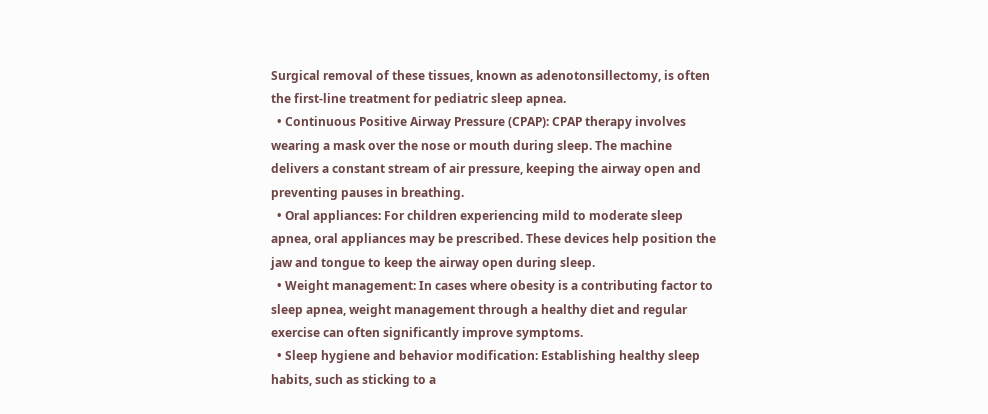Surgical removal of these tissues, known as adenotonsillectomy, is often the first-line treatment for pediatric sleep apnea.
  • Continuous Positive Airway Pressure (CPAP): CPAP therapy involves wearing a mask over the nose or mouth during sleep. The machine delivers a constant stream of air pressure, keeping the airway open and preventing pauses in breathing.
  • Oral appliances: For children experiencing mild to moderate sleep apnea, oral appliances may be prescribed. These devices help position the jaw and tongue to keep the airway open during sleep.
  • Weight management: In cases where obesity is a contributing factor to sleep apnea, weight management through a healthy diet and regular exercise can often significantly improve symptoms.
  • Sleep hygiene and behavior modification: Establishing healthy sleep habits, such as sticking to a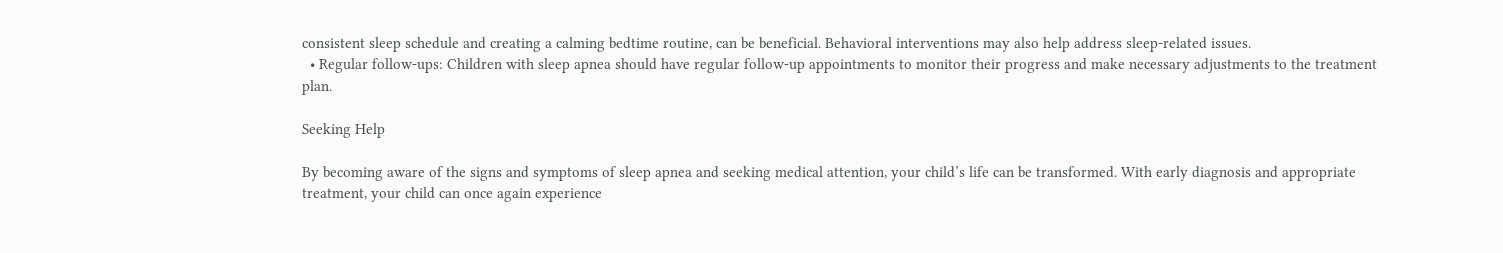consistent sleep schedule and creating a calming bedtime routine, can be beneficial. Behavioral interventions may also help address sleep-related issues.
  • Regular follow-ups: Children with sleep apnea should have regular follow-up appointments to monitor their progress and make necessary adjustments to the treatment plan.

Seeking Help

By becoming aware of the signs and symptoms of sleep apnea and seeking medical attention, your child’s life can be transformed. With early diagnosis and appropriate treatment, your child can once again experience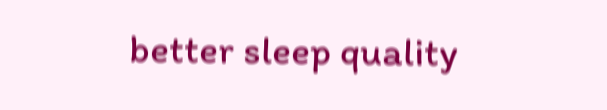better sleep quality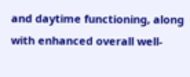and daytime functioning, along with enhanced overall well-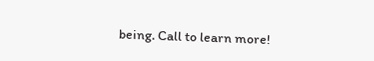being. Call to learn more!